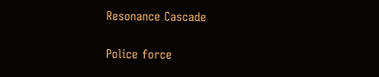Resonance Cascade

Police force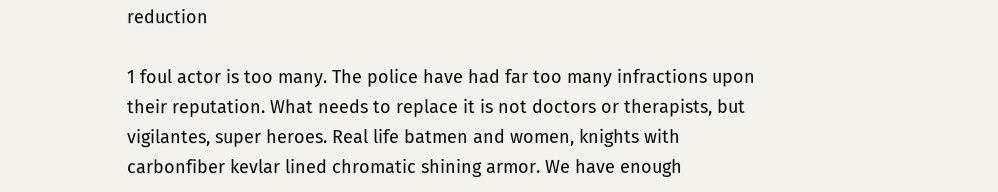reduction

1 foul actor is too many. The police have had far too many infractions upon their reputation. What needs to replace it is not doctors or therapists, but vigilantes, super heroes. Real life batmen and women, knights with carbonfiber kevlar lined chromatic shining armor. We have enough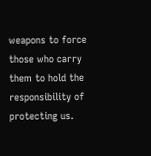weapons to force those who carry them to hold the responsibility of protecting us.